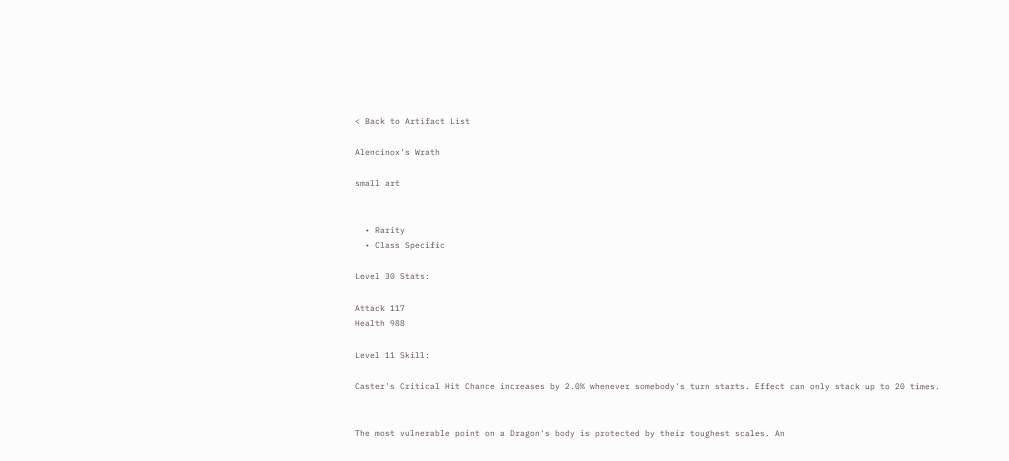< Back to Artifact List

Alencinox's Wrath

small art


  • Rarity
  • Class Specific

Level 30 Stats:

Attack 117
Health 988

Level 11 Skill:

Caster's Critical Hit Chance increases by 2.0% whenever somebody's turn starts. Effect can only stack up to 20 times.


The most vulnerable point on a Dragon's body is protected by their toughest scales. An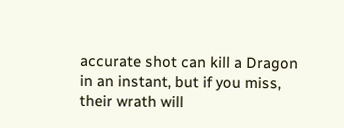accurate shot can kill a Dragon in an instant, but if you miss, their wrath will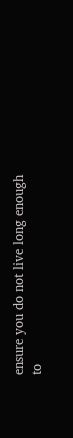ensure you do not live long enough to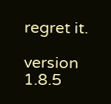regret it.

version 1.8.5